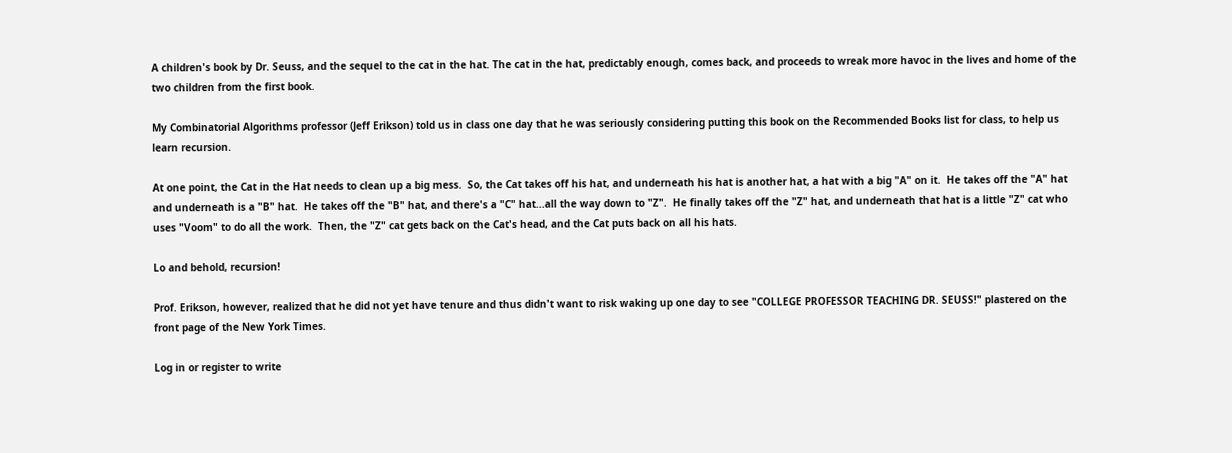A children's book by Dr. Seuss, and the sequel to the cat in the hat. The cat in the hat, predictably enough, comes back, and proceeds to wreak more havoc in the lives and home of the two children from the first book.

My Combinatorial Algorithms professor (Jeff Erikson) told us in class one day that he was seriously considering putting this book on the Recommended Books list for class, to help us learn recursion.

At one point, the Cat in the Hat needs to clean up a big mess.  So, the Cat takes off his hat, and underneath his hat is another hat, a hat with a big "A" on it.  He takes off the "A" hat and underneath is a "B" hat.  He takes off the "B" hat, and there's a "C" hat...all the way down to "Z".  He finally takes off the "Z" hat, and underneath that hat is a little "Z" cat who uses "Voom" to do all the work.  Then, the "Z" cat gets back on the Cat's head, and the Cat puts back on all his hats.

Lo and behold, recursion!

Prof. Erikson, however, realized that he did not yet have tenure and thus didn't want to risk waking up one day to see "COLLEGE PROFESSOR TEACHING DR. SEUSS!" plastered on the front page of the New York Times.

Log in or register to write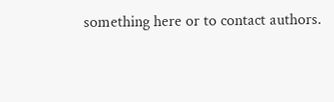something here or to contact authors.